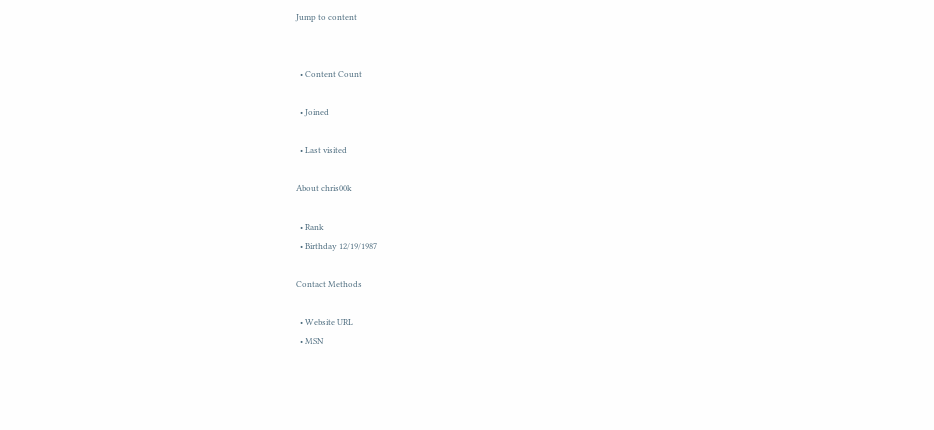Jump to content


  • Content Count

  • Joined

  • Last visited

About chris00k

  • Rank
  • Birthday 12/19/1987

Contact Methods

  • Website URL
  • MSN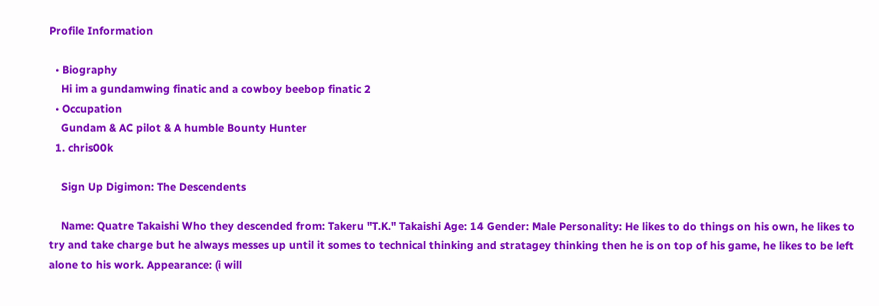Profile Information

  • Biography
    Hi im a gundamwing finatic and a cowboy beebop finatic 2
  • Occupation
    Gundam & AC pilot & A humble Bounty Hunter
  1. chris00k

    Sign Up Digimon: The Descendents

    Name: Quatre Takaishi Who they descended from: Takeru "T.K." Takaishi Age: 14 Gender: Male Personality: He likes to do things on his own, he likes to try and take charge but he always messes up until it somes to technical thinking and stratagey thinking then he is on top of his game, he likes to be left alone to his work. Appearance: (i will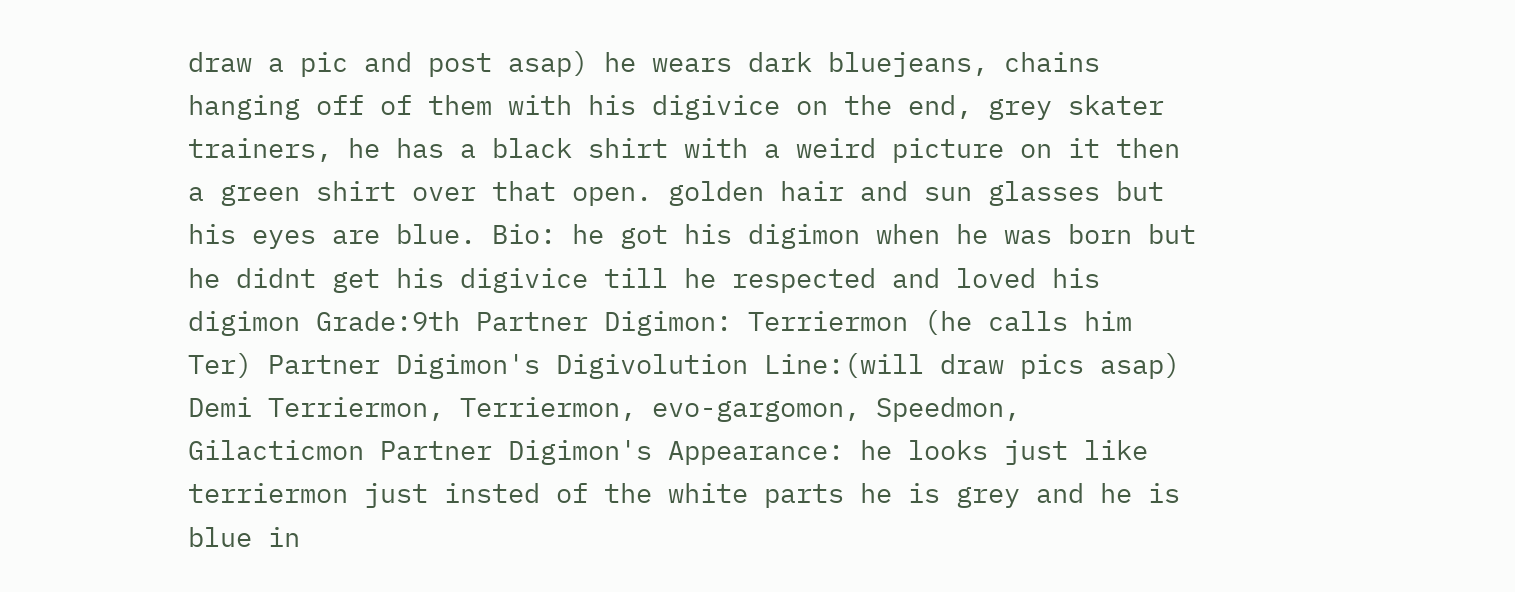draw a pic and post asap) he wears dark bluejeans, chains hanging off of them with his digivice on the end, grey skater trainers, he has a black shirt with a weird picture on it then a green shirt over that open. golden hair and sun glasses but his eyes are blue. Bio: he got his digimon when he was born but he didnt get his digivice till he respected and loved his digimon Grade:9th Partner Digimon: Terriermon (he calls him Ter) Partner Digimon's Digivolution Line:(will draw pics asap) Demi Terriermon, Terriermon, evo-gargomon, Speedmon, Gilacticmon Partner Digimon's Appearance: he looks just like terriermon just insted of the white parts he is grey and he is blue in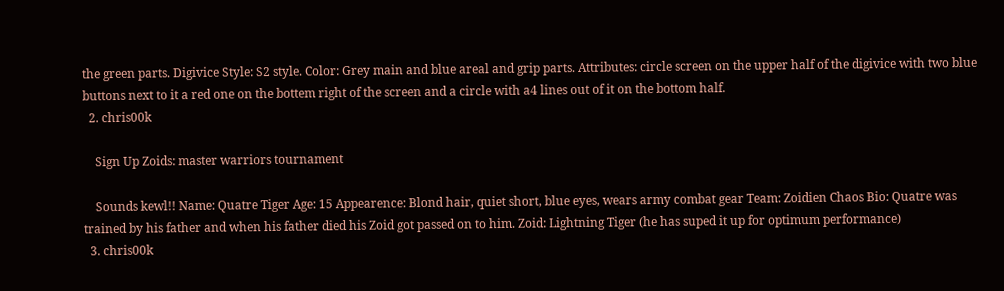the green parts. Digivice Style: S2 style. Color: Grey main and blue areal and grip parts. Attributes: circle screen on the upper half of the digivice with two blue buttons next to it a red one on the bottem right of the screen and a circle with a4 lines out of it on the bottom half.
  2. chris00k

    Sign Up Zoids: master warriors tournament

    Sounds kewl!! Name: Quatre Tiger Age: 15 Appearence: Blond hair, quiet short, blue eyes, wears army combat gear Team: Zoidien Chaos Bio: Quatre was trained by his father and when his father died his Zoid got passed on to him. Zoid: Lightning Tiger (he has suped it up for optimum performance)
  3. chris00k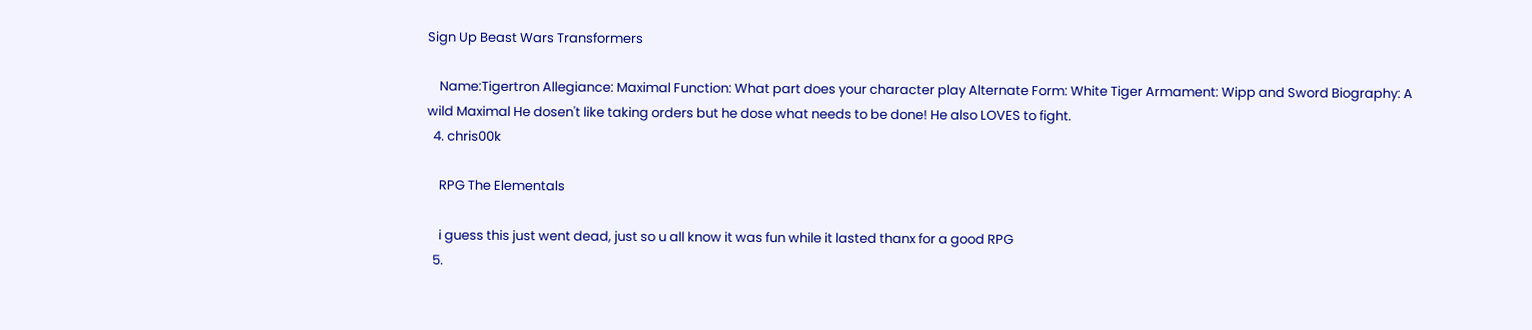Sign Up Beast Wars Transformers

    Name:Tigertron Allegiance: Maximal Function: What part does your character play Alternate Form: White Tiger Armament: Wipp and Sword Biography: A wild Maximal He dosen't like taking orders but he dose what needs to be done! He also LOVES to fight.
  4. chris00k

    RPG The Elementals

    i guess this just went dead, just so u all know it was fun while it lasted thanx for a good RPG
  5.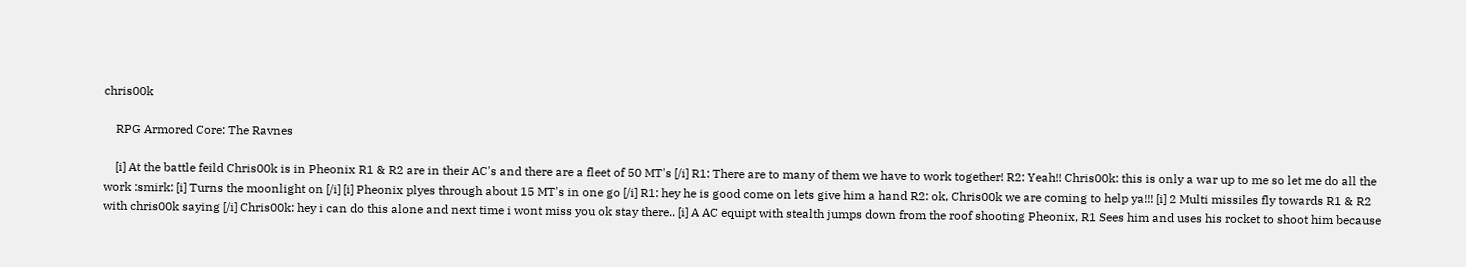chris00k

    RPG Armored Core: The Ravnes

    [i] At the battle feild Chris00k is in Pheonix R1 & R2 are in their AC's and there are a fleet of 50 MT's [/i] R1: There are to many of them we have to work together! R2: Yeah!! Chris00k: this is only a war up to me so let me do all the work :smirk: [i] Turns the moonlight on [/i] [i] Pheonix plyes through about 15 MT's in one go [/i] R1: hey he is good come on lets give him a hand R2: ok, Chris00k we are coming to help ya!!! [i] 2 Multi missiles fly towards R1 & R2 with chris00k saying [/i] Chris00k: hey i can do this alone and next time i wont miss you ok stay there.. [i] A AC equipt with stealth jumps down from the roof shooting Pheonix, R1 Sees him and uses his rocket to shoot him because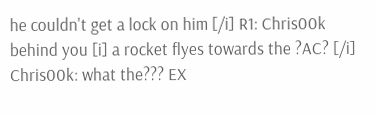he couldn't get a lock on him [/i] R1: Chris00k behind you [i] a rocket flyes towards the ?AC? [/i] Chris00k: what the??? EX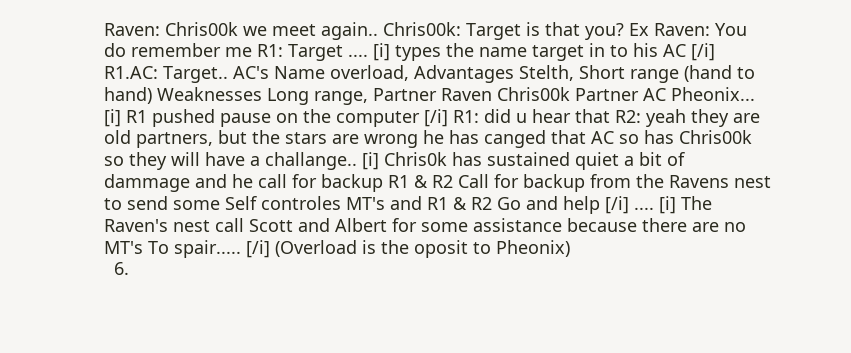Raven: Chris00k we meet again.. Chris00k: Target is that you? Ex Raven: You do remember me R1: Target .... [i] types the name target in to his AC [/i] R1.AC: Target.. AC's Name overload, Advantages Stelth, Short range (hand to hand) Weaknesses Long range, Partner Raven Chris00k Partner AC Pheonix... [i] R1 pushed pause on the computer [/i] R1: did u hear that R2: yeah they are old partners, but the stars are wrong he has canged that AC so has Chris00k so they will have a challange.. [i] Chris0k has sustained quiet a bit of dammage and he call for backup R1 & R2 Call for backup from the Ravens nest to send some Self controles MT's and R1 & R2 Go and help [/i] .... [i] The Raven's nest call Scott and Albert for some assistance because there are no MT's To spair..... [/i] (Overload is the oposit to Pheonix)
  6.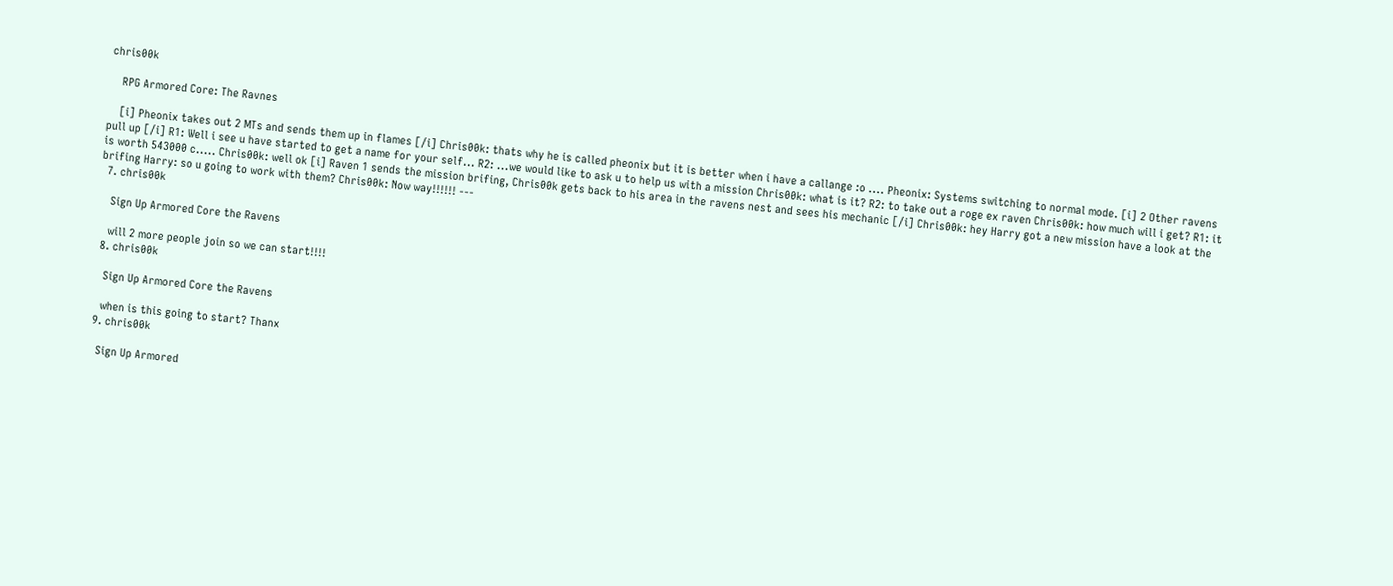chris00k

    RPG Armored Core: The Ravnes

    [i] Pheonix takes out 2 MTs and sends them up in flames [/i] Chris00k: thats why he is called pheonix but it is better when i have a callange :o .... Pheonix: Systems switching to normal mode. [i] 2 Other ravens pull up [/i] R1: Well i see u have started to get a name for your self... R2: ...we would like to ask u to help us with a mission Chris00k: what is it? R2: to take out a roge ex raven Chris00k: how much will i get? R1: it is worth 543000 c..... Chris00k: well ok [i] Raven 1 sends the mission brifing, Chris00k gets back to his area in the ravens nest and sees his mechanic [/i] Chris00k: hey Harry got a new mission have a look at the brifing Harry: so u going to work with them? Chris00k: Now way!!!!!! ---
  7. chris00k

    Sign Up Armored Core the Ravens

    will 2 more people join so we can start!!!!
  8. chris00k

    Sign Up Armored Core the Ravens

    when is this going to start? Thanx
  9. chris00k

    Sign Up Armored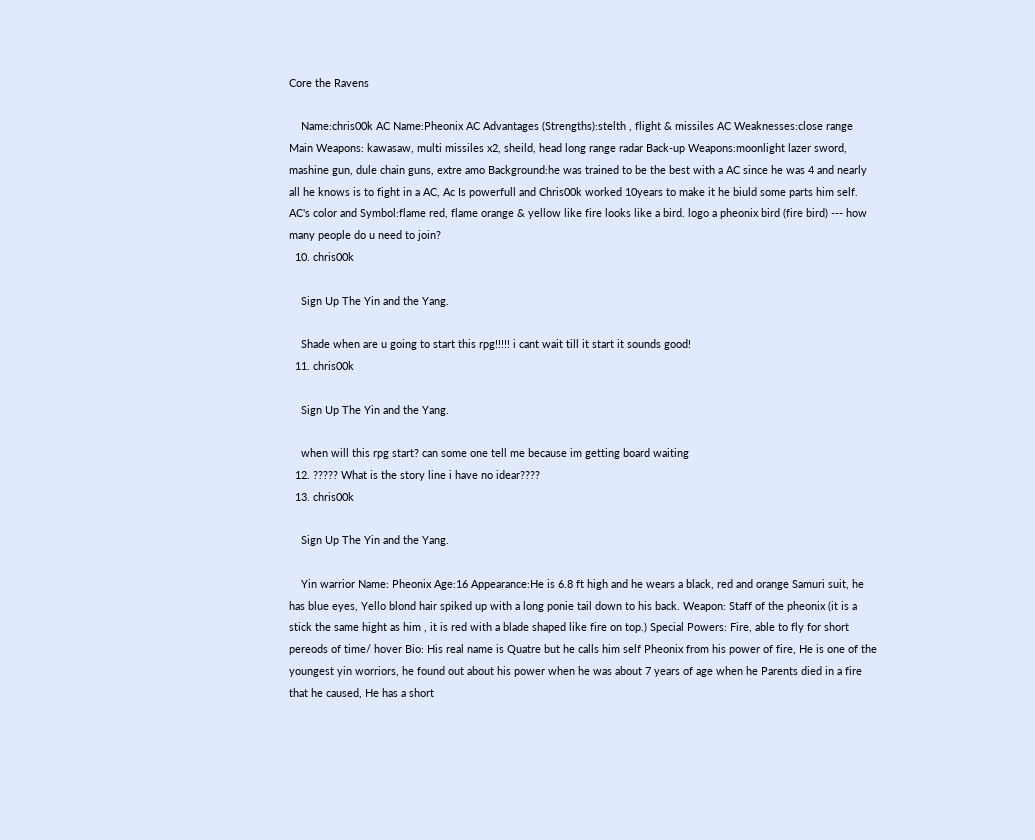Core the Ravens

    Name:chris00k AC Name:Pheonix AC Advantages (Strengths):stelth , flight & missiles AC Weaknesses:close range Main Weapons: kawasaw, multi missiles x2, sheild, head long range radar Back-up Weapons:moonlight lazer sword, mashine gun, dule chain guns, extre amo Background:he was trained to be the best with a AC since he was 4 and nearly all he knows is to fight in a AC, Ac Is powerfull and Chris00k worked 10years to make it he biuld some parts him self. AC's color and Symbol:flame red, flame orange & yellow like fire looks like a bird. logo a pheonix bird (fire bird) --- how many people do u need to join?
  10. chris00k

    Sign Up The Yin and the Yang.

    Shade when are u going to start this rpg!!!!! i cant wait till it start it sounds good!
  11. chris00k

    Sign Up The Yin and the Yang.

    when will this rpg start? can some one tell me because im getting board waiting
  12. ????? What is the story line i have no idear????
  13. chris00k

    Sign Up The Yin and the Yang.

    Yin warrior Name: Pheonix Age:16 Appearance:He is 6.8 ft high and he wears a black, red and orange Samuri suit, he has blue eyes, Yello blond hair spiked up with a long ponie tail down to his back. Weapon: Staff of the pheonix (it is a stick the same hight as him , it is red with a blade shaped like fire on top.) Special Powers: Fire, able to fly for short pereods of time/ hover Bio: His real name is Quatre but he calls him self Pheonix from his power of fire, He is one of the youngest yin worriors, he found out about his power when he was about 7 years of age when he Parents died in a fire that he caused, He has a short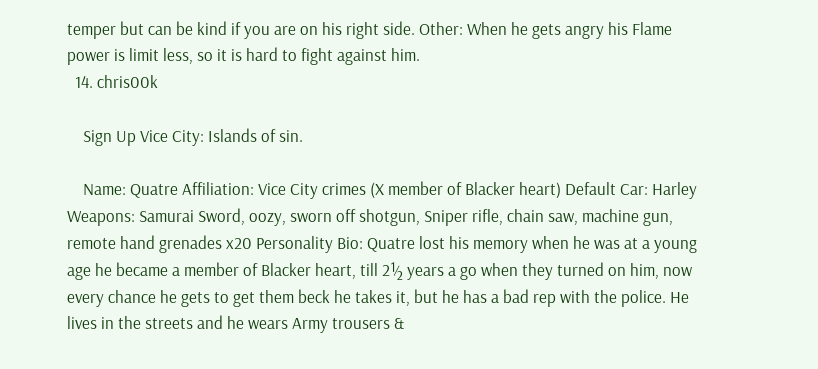temper but can be kind if you are on his right side. Other: When he gets angry his Flame power is limit less, so it is hard to fight against him.
  14. chris00k

    Sign Up Vice City: Islands of sin.

    Name: Quatre Affiliation: Vice City crimes (X member of Blacker heart) Default Car: Harley Weapons: Samurai Sword, oozy, sworn off shotgun, Sniper rifle, chain saw, machine gun, remote hand grenades x20 Personality Bio: Quatre lost his memory when he was at a young age he became a member of Blacker heart, till 2½ years a go when they turned on him, now every chance he gets to get them beck he takes it, but he has a bad rep with the police. He lives in the streets and he wears Army trousers &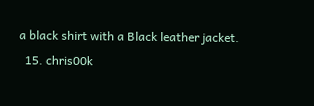a black shirt with a Black leather jacket.
  15. chris00k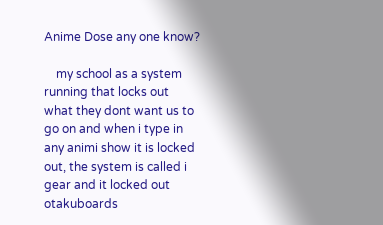Anime Dose any one know?

    my school as a system running that locks out what they dont want us to go on and when i type in any animi show it is locked out, the system is called i gear and it locked out otakuboards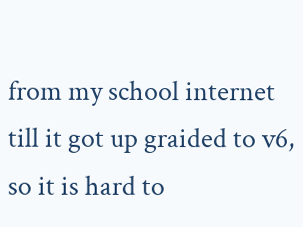from my school internet till it got up graided to v6, so it is hard to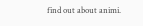find out about animi.